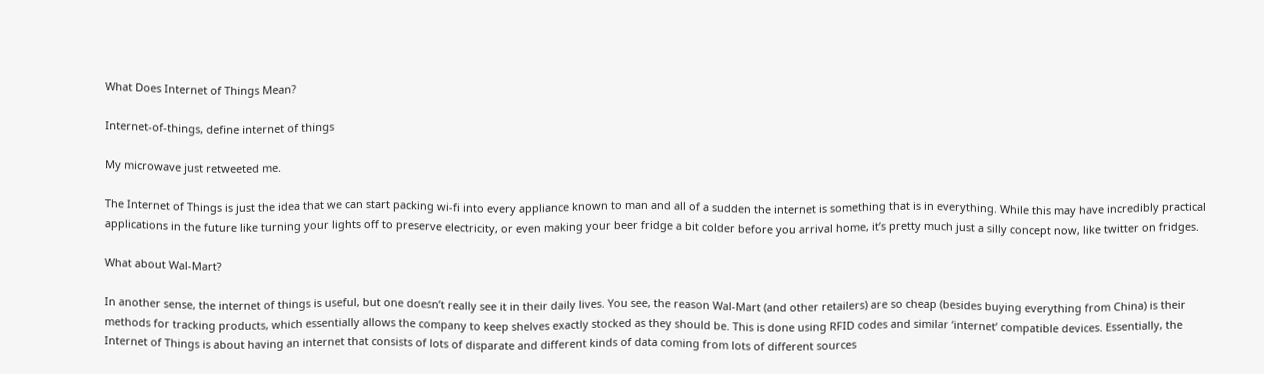What Does Internet of Things Mean?

Internet-of-things, define internet of things

My microwave just retweeted me.

The Internet of Things is just the idea that we can start packing wi-fi into every appliance known to man and all of a sudden the internet is something that is in everything. While this may have incredibly practical applications in the future like turning your lights off to preserve electricity, or even making your beer fridge a bit colder before you arrival home, it’s pretty much just a silly concept now, like twitter on fridges.

What about Wal-Mart?

In another sense, the internet of things is useful, but one doesn’t really see it in their daily lives. You see, the reason Wal-Mart (and other retailers) are so cheap (besides buying everything from China) is their methods for tracking products, which essentially allows the company to keep shelves exactly stocked as they should be. This is done using RFID codes and similar ‘internet’ compatible devices. Essentially, the Internet of Things is about having an internet that consists of lots of disparate and different kinds of data coming from lots of different sources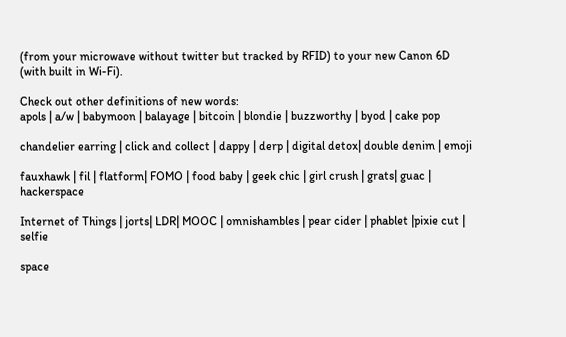(from your microwave without twitter but tracked by RFID) to your new Canon 6D (with built in Wi-Fi).

Check out other definitions of new words:
apols | a/w | babymoon | balayage | bitcoin | blondie | buzzworthy | byod | cake pop

chandelier earring | click and collect | dappy | derp | digital detox| double denim | emoji

fauxhawk | fil | flatform| FOMO | food baby | geek chic | girl crush | grats| guac | hackerspace

Internet of Things | jorts| LDR| MOOC | omnishambles | pear cider | phablet |pixie cut | selfie

space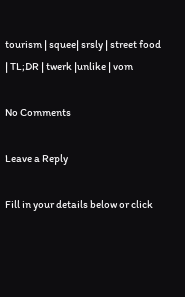tourism | squee| srsly | street food | TL;DR | twerk |unlike | vom

No Comments

Leave a Reply

Fill in your details below or click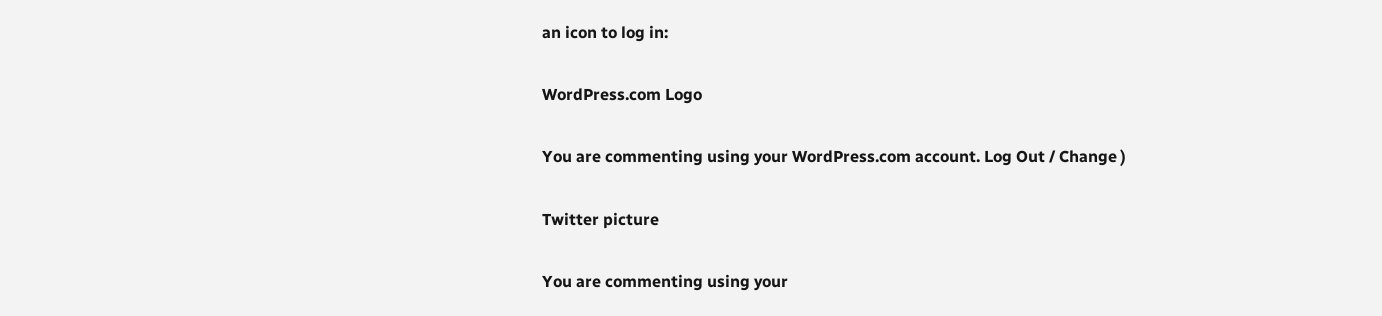an icon to log in:

WordPress.com Logo

You are commenting using your WordPress.com account. Log Out / Change )

Twitter picture

You are commenting using your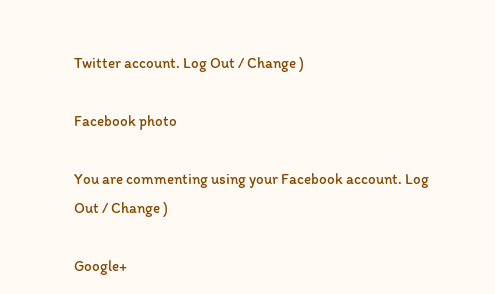Twitter account. Log Out / Change )

Facebook photo

You are commenting using your Facebook account. Log Out / Change )

Google+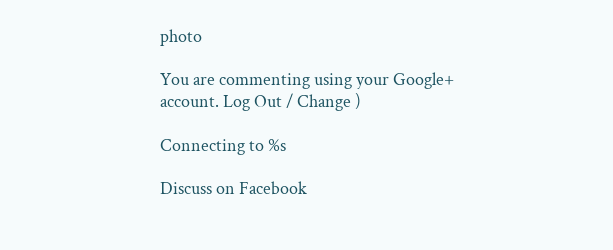photo

You are commenting using your Google+ account. Log Out / Change )

Connecting to %s

Discuss on Facebook